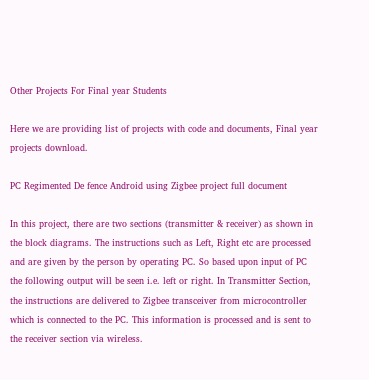Other Projects For Final year Students

Here we are providing list of projects with code and documents, Final year projects download.

PC Regimented De fence Android using Zigbee project full document

In this project, there are two sections (transmitter & receiver) as shown in the block diagrams. The instructions such as Left, Right etc are processed and are given by the person by operating PC. So based upon input of PC the following output will be seen i.e. left or right. In Transmitter Section, the instructions are delivered to Zigbee transceiver from microcontroller which is connected to the PC. This information is processed and is sent to the receiver section via wireless.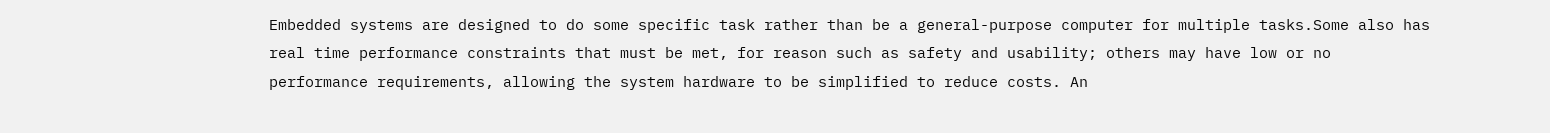Embedded systems are designed to do some specific task rather than be a general-purpose computer for multiple tasks.Some also has real time performance constraints that must be met, for reason such as safety and usability; others may have low or no performance requirements, allowing the system hardware to be simplified to reduce costs. An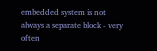embedded system is not always a separate block - very often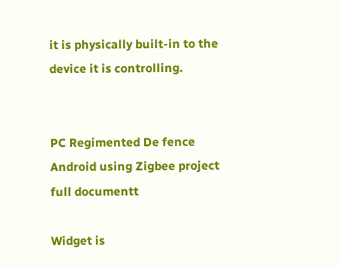it is physically built-in to the device it is controlling.


PC Regimented De fence Android using Zigbee project full documentt

Widget is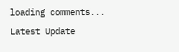loading comments...
Latest Update